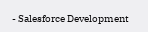- Salesforce Development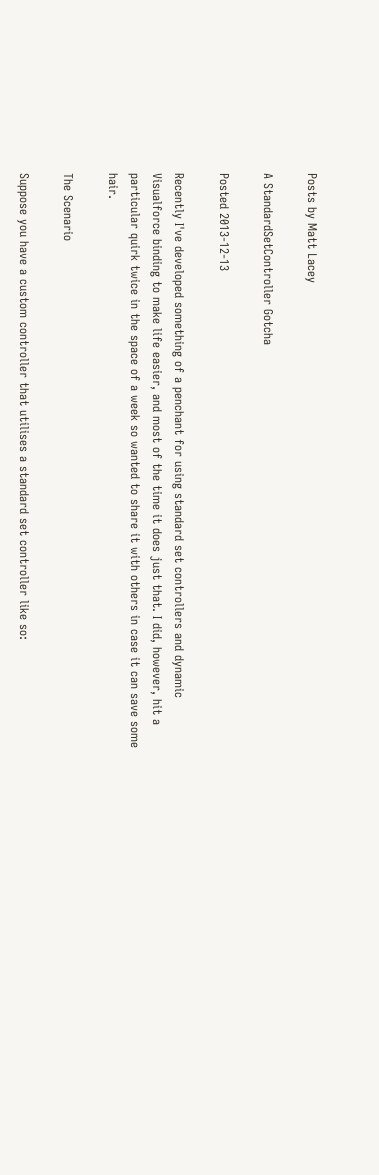Posts by Matt Lacey

A StandardSetController Gotcha

Posted 2013-12-13

Recently I've developed something of a penchant for using standard set controllers and dynamic Visualforce binding to make life easier, and most of the time it does just that. I did, however, hit a particular quirk twice in the space of a week so wanted to share it with others in case it can save some hair.

The Scenario

Suppose you have a custom controller that utilises a standard set controller like so: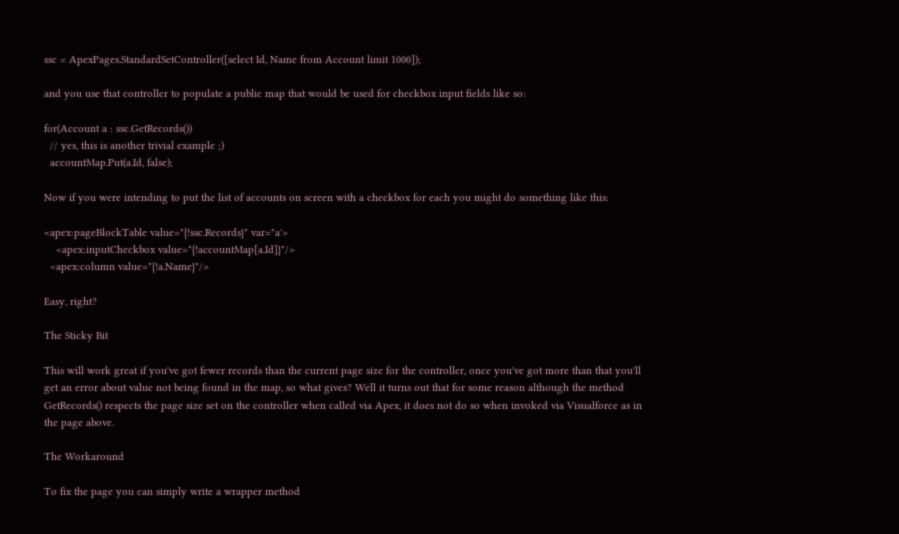ssc = ApexPages.StandardSetController([select Id, Name from Account limit 1000]);

and you use that controller to populate a public map that would be used for checkbox input fields like so:

for(Account a : ssc.GetRecords())
  // yes, this is another trivial example ;)
  accountMap.Put(a.Id, false);

Now if you were intending to put the list of accounts on screen with a checkbox for each you might do something like this:

<apex:pageBlockTable value="{!ssc.Records}" var="a'>
    <apex:inputCheckbox value="{!accountMap[a.Id]}"/>
  <apex:column value="{!a.Name}"/>

Easy, right?

The Sticky Bit

This will work great if you've got fewer records than the current page size for the controller, once you've got more than that you'll get an error about value not being found in the map, so what gives? Well it turns out that for some reason although the method GetRecords() respects the page size set on the controller when called via Apex, it does not do so when invoked via Visualforce as in the page above.

The Workaround

To fix the page you can simply write a wrapper method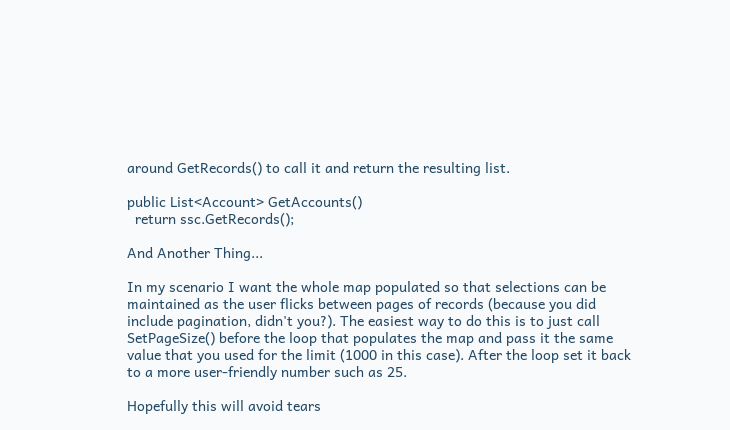around GetRecords() to call it and return the resulting list.

public List<Account> GetAccounts()
  return ssc.GetRecords();

And Another Thing...

In my scenario I want the whole map populated so that selections can be maintained as the user flicks between pages of records (because you did include pagination, didn't you?). The easiest way to do this is to just call SetPageSize() before the loop that populates the map and pass it the same value that you used for the limit (1000 in this case). After the loop set it back to a more user-friendly number such as 25.

Hopefully this will avoid tears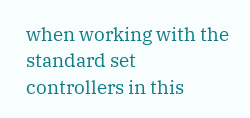when working with the standard set controllers in this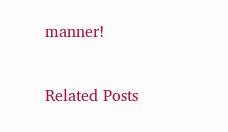manner!

Related Posts